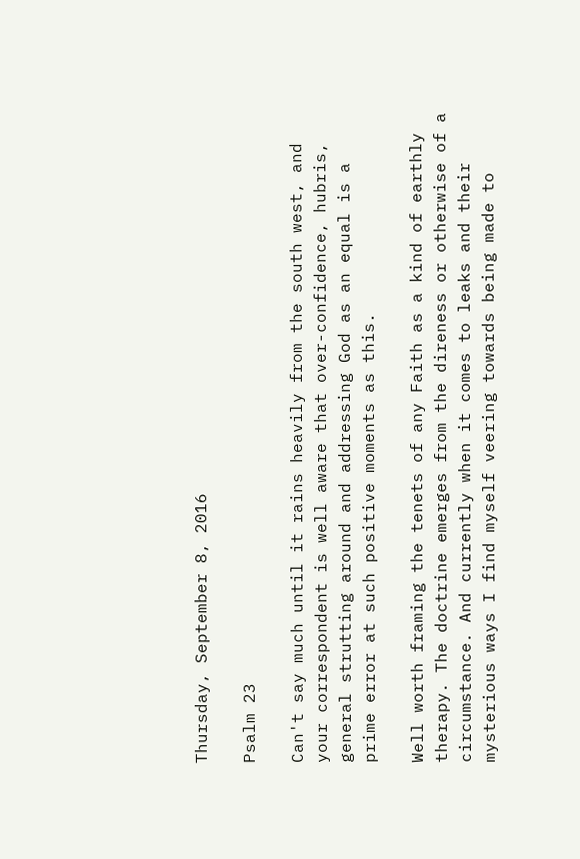Thursday, September 8, 2016

Psalm 23

Can't say much until it rains heavily from the south west, and your correspondent is well aware that over-confidence, hubris, general strutting around and addressing God as an equal is a prime error at such positive moments as this.

Well worth framing the tenets of any Faith as a kind of earthly therapy. The doctrine emerges from the direness or otherwise of a circumstance. And currently when it comes to leaks and their mysterious ways I find myself veering towards being made to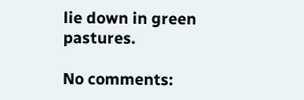lie down in green pastures.

No comments: